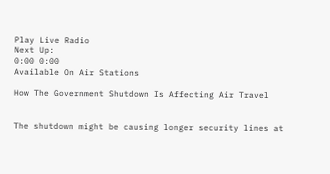Play Live Radio
Next Up:
0:00 0:00
Available On Air Stations

How The Government Shutdown Is Affecting Air Travel


The shutdown might be causing longer security lines at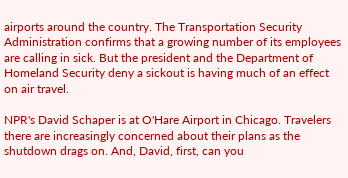airports around the country. The Transportation Security Administration confirms that a growing number of its employees are calling in sick. But the president and the Department of Homeland Security deny a sickout is having much of an effect on air travel.

NPR's David Schaper is at O'Hare Airport in Chicago. Travelers there are increasingly concerned about their plans as the shutdown drags on. And, David, first, can you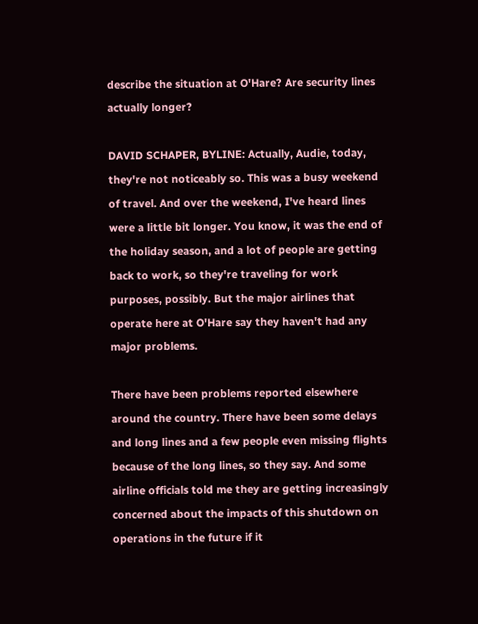describe the situation at O'Hare? Are security lines actually longer?

DAVID SCHAPER, BYLINE: Actually, Audie, today, they're not noticeably so. This was a busy weekend of travel. And over the weekend, I've heard lines were a little bit longer. You know, it was the end of the holiday season, and a lot of people are getting back to work, so they're traveling for work purposes, possibly. But the major airlines that operate here at O'Hare say they haven't had any major problems.

There have been problems reported elsewhere around the country. There have been some delays and long lines and a few people even missing flights because of the long lines, so they say. And some airline officials told me they are getting increasingly concerned about the impacts of this shutdown on operations in the future if it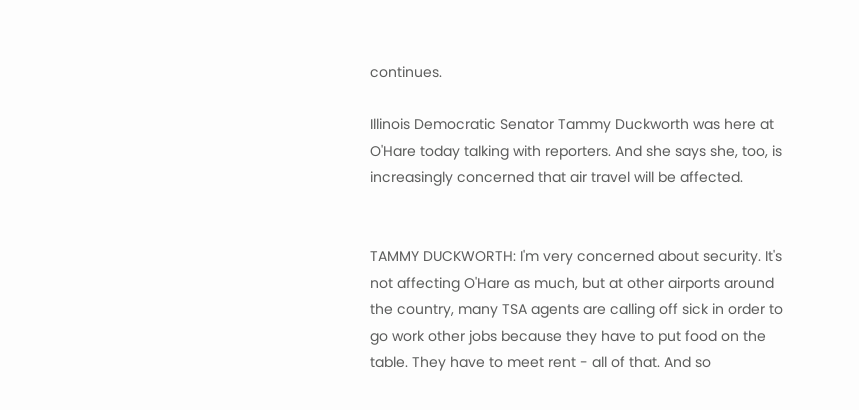continues.

Illinois Democratic Senator Tammy Duckworth was here at O'Hare today talking with reporters. And she says she, too, is increasingly concerned that air travel will be affected.


TAMMY DUCKWORTH: I'm very concerned about security. It's not affecting O'Hare as much, but at other airports around the country, many TSA agents are calling off sick in order to go work other jobs because they have to put food on the table. They have to meet rent - all of that. And so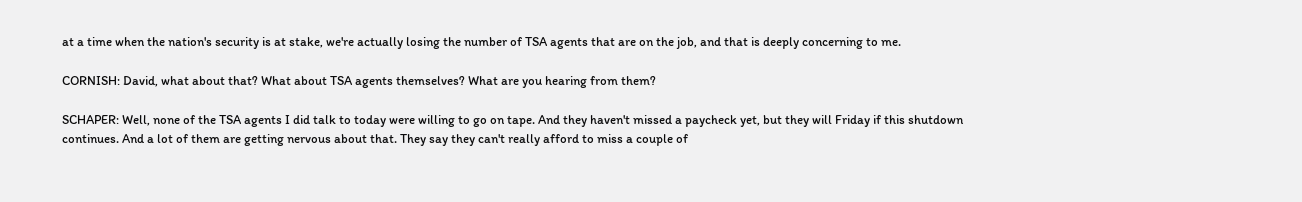at a time when the nation's security is at stake, we're actually losing the number of TSA agents that are on the job, and that is deeply concerning to me.

CORNISH: David, what about that? What about TSA agents themselves? What are you hearing from them?

SCHAPER: Well, none of the TSA agents I did talk to today were willing to go on tape. And they haven't missed a paycheck yet, but they will Friday if this shutdown continues. And a lot of them are getting nervous about that. They say they can't really afford to miss a couple of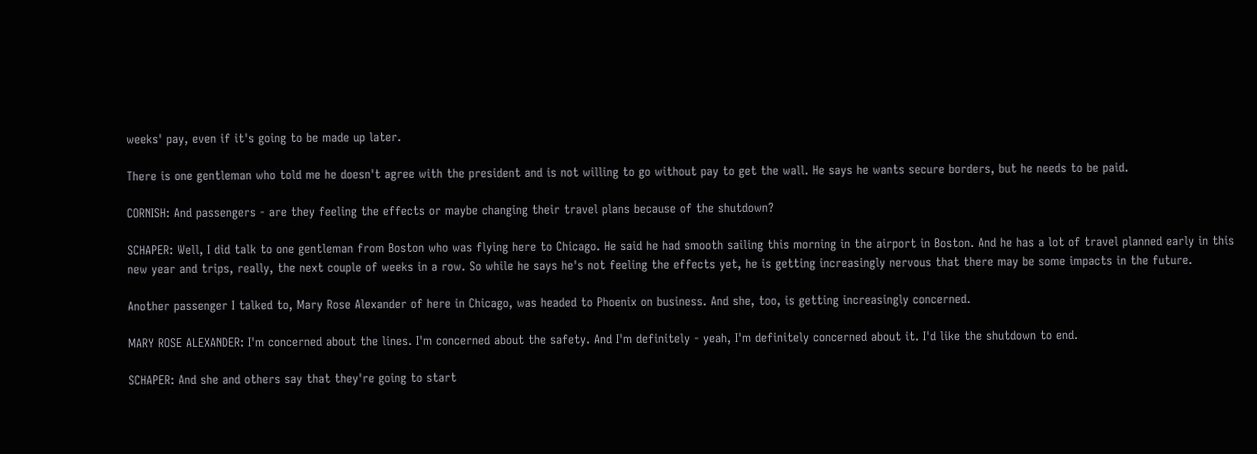weeks' pay, even if it's going to be made up later.

There is one gentleman who told me he doesn't agree with the president and is not willing to go without pay to get the wall. He says he wants secure borders, but he needs to be paid.

CORNISH: And passengers - are they feeling the effects or maybe changing their travel plans because of the shutdown?

SCHAPER: Well, I did talk to one gentleman from Boston who was flying here to Chicago. He said he had smooth sailing this morning in the airport in Boston. And he has a lot of travel planned early in this new year and trips, really, the next couple of weeks in a row. So while he says he's not feeling the effects yet, he is getting increasingly nervous that there may be some impacts in the future.

Another passenger I talked to, Mary Rose Alexander of here in Chicago, was headed to Phoenix on business. And she, too, is getting increasingly concerned.

MARY ROSE ALEXANDER: I'm concerned about the lines. I'm concerned about the safety. And I'm definitely - yeah, I'm definitely concerned about it. I'd like the shutdown to end.

SCHAPER: And she and others say that they're going to start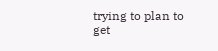trying to plan to get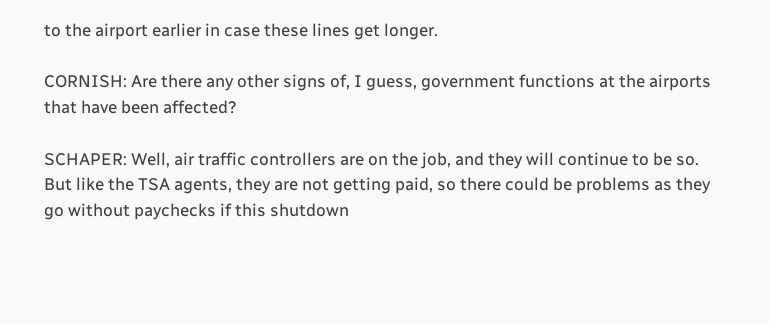to the airport earlier in case these lines get longer.

CORNISH: Are there any other signs of, I guess, government functions at the airports that have been affected?

SCHAPER: Well, air traffic controllers are on the job, and they will continue to be so. But like the TSA agents, they are not getting paid, so there could be problems as they go without paychecks if this shutdown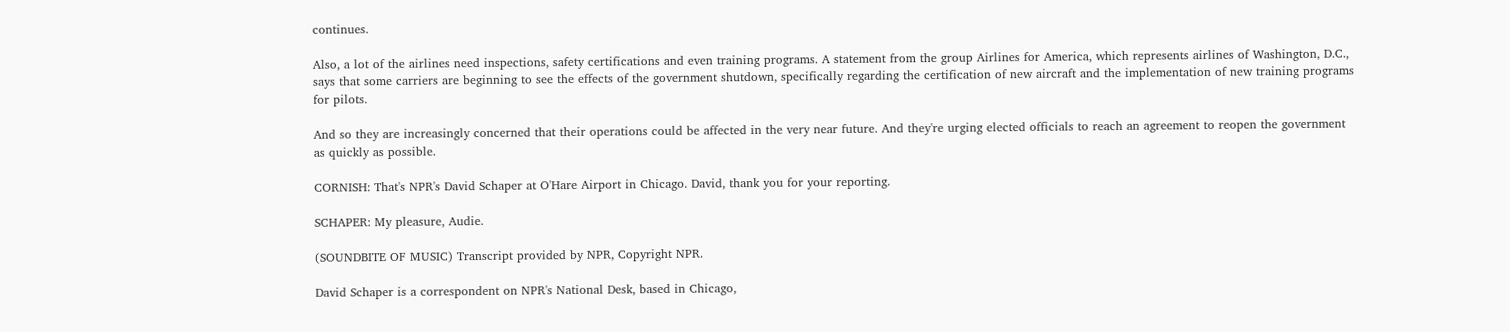continues.

Also, a lot of the airlines need inspections, safety certifications and even training programs. A statement from the group Airlines for America, which represents airlines of Washington, D.C., says that some carriers are beginning to see the effects of the government shutdown, specifically regarding the certification of new aircraft and the implementation of new training programs for pilots.

And so they are increasingly concerned that their operations could be affected in the very near future. And they're urging elected officials to reach an agreement to reopen the government as quickly as possible.

CORNISH: That's NPR's David Schaper at O'Hare Airport in Chicago. David, thank you for your reporting.

SCHAPER: My pleasure, Audie.

(SOUNDBITE OF MUSIC) Transcript provided by NPR, Copyright NPR.

David Schaper is a correspondent on NPR's National Desk, based in Chicago,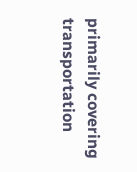primarily covering transportation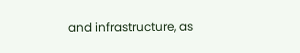and infrastructure, as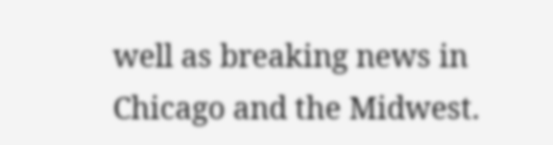well as breaking news in Chicago and the Midwest.